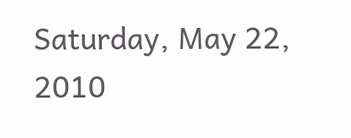Saturday, May 22, 2010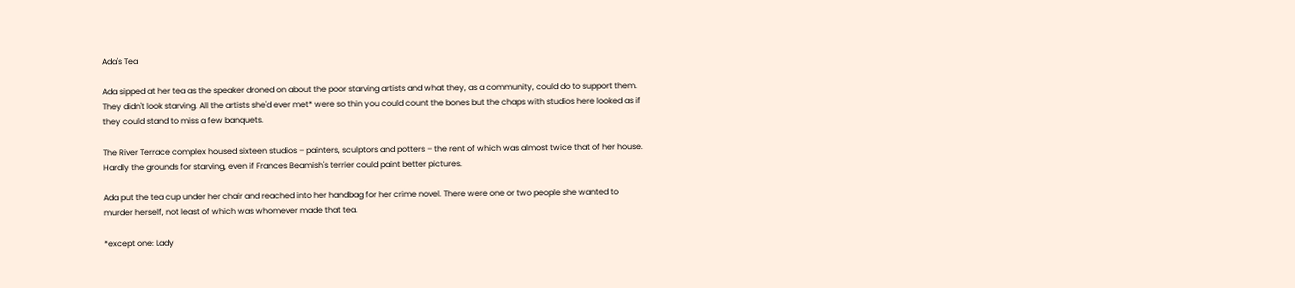Ada's Tea

Ada sipped at her tea as the speaker droned on about the poor starving artists and what they, as a community, could do to support them. They didn't look starving. All the artists she'd ever met* were so thin you could count the bones but the chaps with studios here looked as if they could stand to miss a few banquets.

The River Terrace complex housed sixteen studios – painters, sculptors and potters – the rent of which was almost twice that of her house. Hardly the grounds for starving, even if Frances Beamish's terrier could paint better pictures.

Ada put the tea cup under her chair and reached into her handbag for her crime novel. There were one or two people she wanted to murder herself, not least of which was whomever made that tea.

*except one: Lady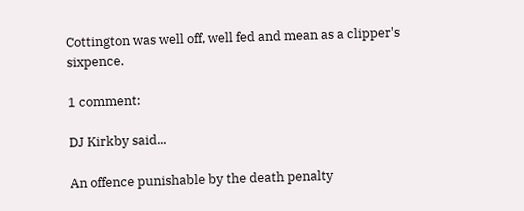Cottington was well off, well fed and mean as a clipper's sixpence.

1 comment:

DJ Kirkby said...

An offence punishable by the death penalty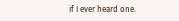if I ever heard one.